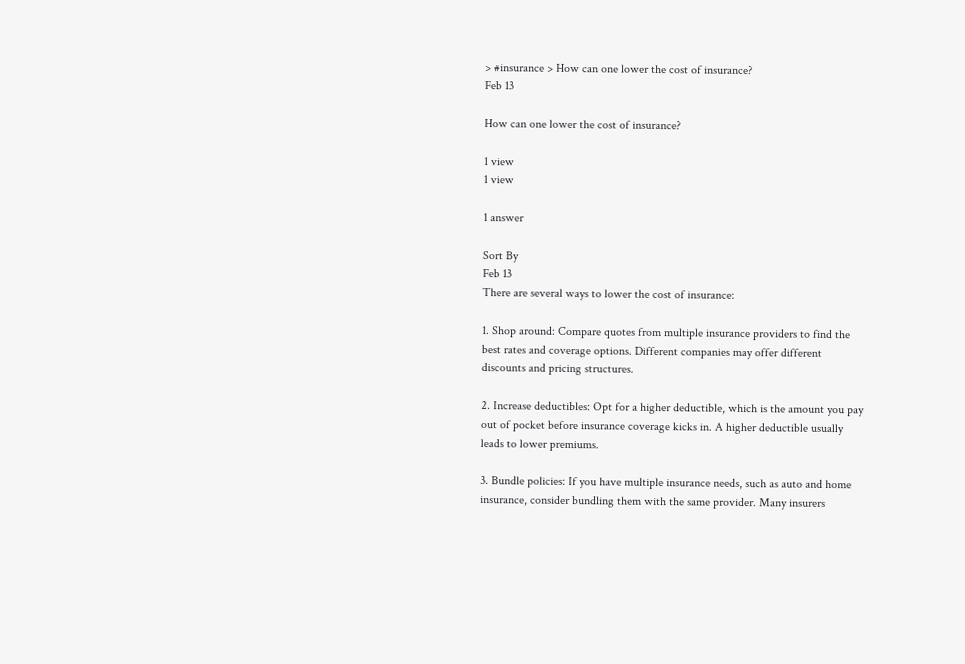> #insurance > How can one lower the cost of insurance?
Feb 13

How can one lower the cost of insurance?

1 view
1 view

1 answer

Sort By
Feb 13
There are several ways to lower the cost of insurance:

1. Shop around: Compare quotes from multiple insurance providers to find the best rates and coverage options. Different companies may offer different discounts and pricing structures.

2. Increase deductibles: Opt for a higher deductible, which is the amount you pay out of pocket before insurance coverage kicks in. A higher deductible usually leads to lower premiums.

3. Bundle policies: If you have multiple insurance needs, such as auto and home insurance, consider bundling them with the same provider. Many insurers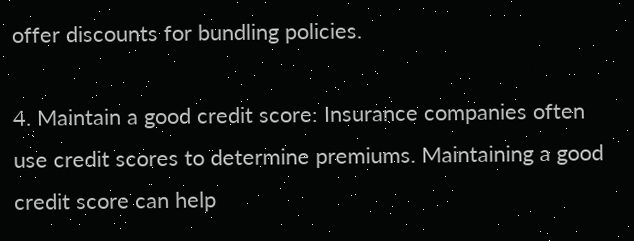offer discounts for bundling policies.

4. Maintain a good credit score: Insurance companies often use credit scores to determine premiums. Maintaining a good credit score can help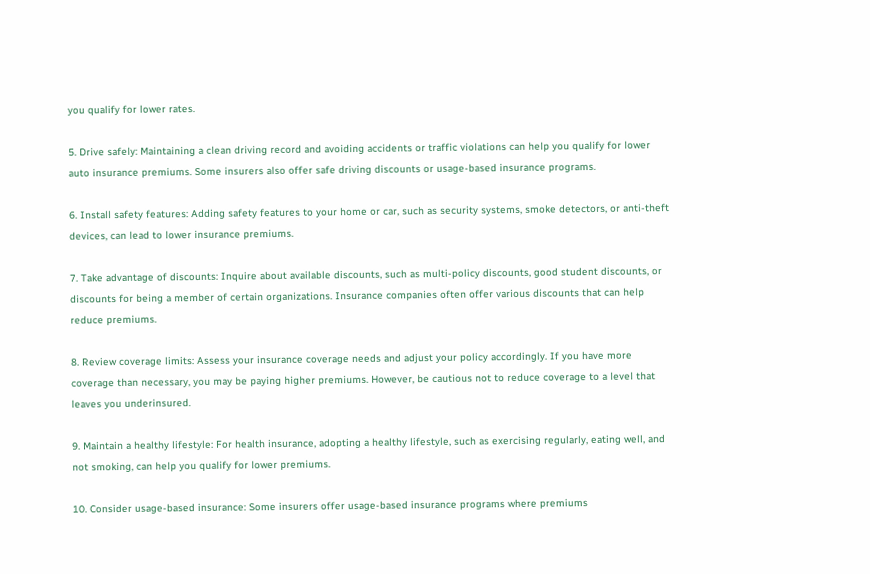you qualify for lower rates.

5. Drive safely: Maintaining a clean driving record and avoiding accidents or traffic violations can help you qualify for lower auto insurance premiums. Some insurers also offer safe driving discounts or usage-based insurance programs.

6. Install safety features: Adding safety features to your home or car, such as security systems, smoke detectors, or anti-theft devices, can lead to lower insurance premiums.

7. Take advantage of discounts: Inquire about available discounts, such as multi-policy discounts, good student discounts, or discounts for being a member of certain organizations. Insurance companies often offer various discounts that can help reduce premiums.

8. Review coverage limits: Assess your insurance coverage needs and adjust your policy accordingly. If you have more coverage than necessary, you may be paying higher premiums. However, be cautious not to reduce coverage to a level that leaves you underinsured.

9. Maintain a healthy lifestyle: For health insurance, adopting a healthy lifestyle, such as exercising regularly, eating well, and not smoking, can help you qualify for lower premiums.

10. Consider usage-based insurance: Some insurers offer usage-based insurance programs where premiums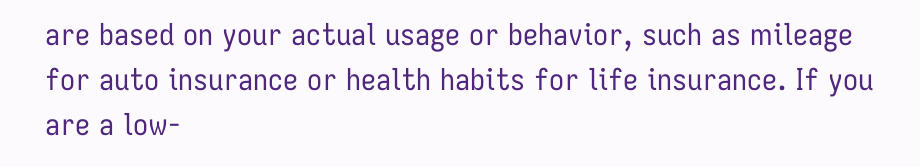are based on your actual usage or behavior, such as mileage for auto insurance or health habits for life insurance. If you are a low-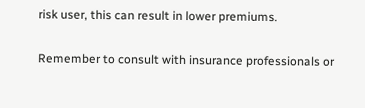risk user, this can result in lower premiums.

Remember to consult with insurance professionals or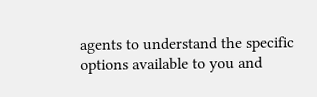agents to understand the specific options available to you and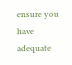ensure you have adequate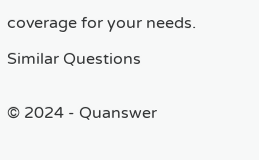coverage for your needs.

Similar Questions


© 2024 - Quanswer